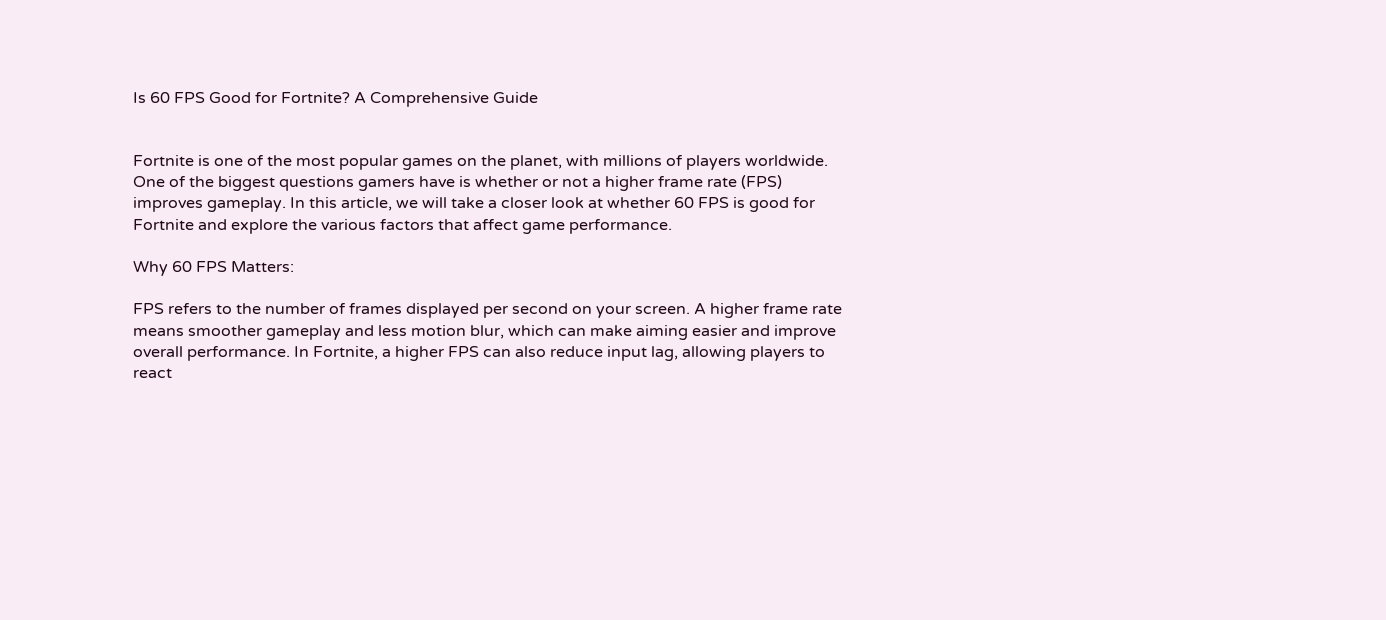Is 60 FPS Good for Fortnite? A Comprehensive Guide


Fortnite is one of the most popular games on the planet, with millions of players worldwide. One of the biggest questions gamers have is whether or not a higher frame rate (FPS) improves gameplay. In this article, we will take a closer look at whether 60 FPS is good for Fortnite and explore the various factors that affect game performance.

Why 60 FPS Matters:

FPS refers to the number of frames displayed per second on your screen. A higher frame rate means smoother gameplay and less motion blur, which can make aiming easier and improve overall performance. In Fortnite, a higher FPS can also reduce input lag, allowing players to react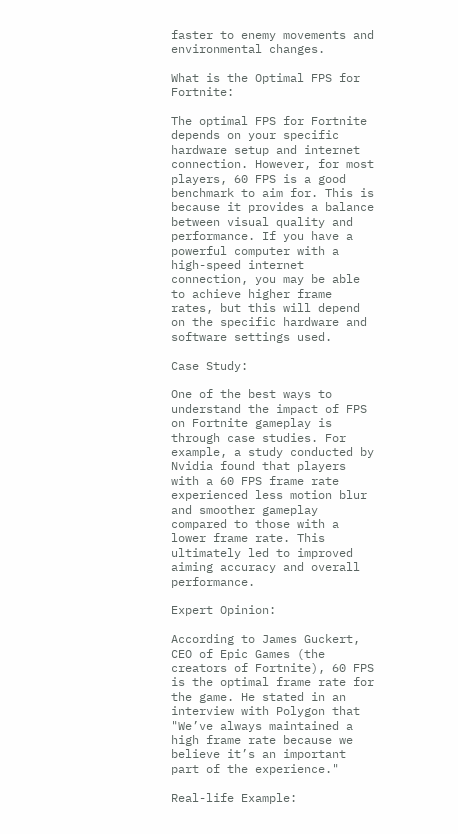faster to enemy movements and environmental changes.

What is the Optimal FPS for Fortnite:

The optimal FPS for Fortnite depends on your specific hardware setup and internet connection. However, for most players, 60 FPS is a good benchmark to aim for. This is because it provides a balance between visual quality and performance. If you have a powerful computer with a high-speed internet connection, you may be able to achieve higher frame rates, but this will depend on the specific hardware and software settings used.

Case Study:

One of the best ways to understand the impact of FPS on Fortnite gameplay is through case studies. For example, a study conducted by Nvidia found that players with a 60 FPS frame rate experienced less motion blur and smoother gameplay compared to those with a lower frame rate. This ultimately led to improved aiming accuracy and overall performance.

Expert Opinion:

According to James Guckert, CEO of Epic Games (the creators of Fortnite), 60 FPS is the optimal frame rate for the game. He stated in an interview with Polygon that "We’ve always maintained a high frame rate because we believe it’s an important part of the experience."

Real-life Example: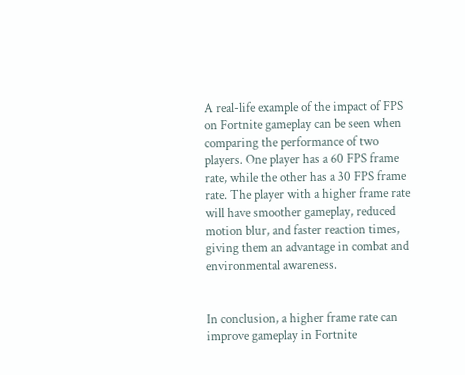A real-life example of the impact of FPS on Fortnite gameplay can be seen when comparing the performance of two players. One player has a 60 FPS frame rate, while the other has a 30 FPS frame rate. The player with a higher frame rate will have smoother gameplay, reduced motion blur, and faster reaction times, giving them an advantage in combat and environmental awareness.


In conclusion, a higher frame rate can improve gameplay in Fortnite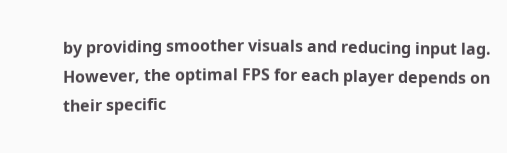by providing smoother visuals and reducing input lag. However, the optimal FPS for each player depends on their specific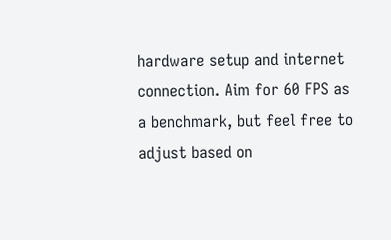hardware setup and internet connection. Aim for 60 FPS as a benchmark, but feel free to adjust based on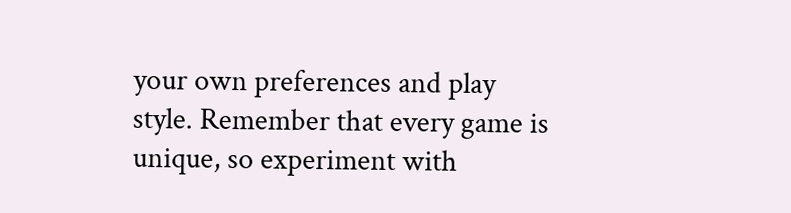your own preferences and play style. Remember that every game is unique, so experiment with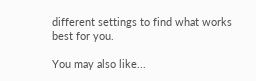different settings to find what works best for you.

You may also like...